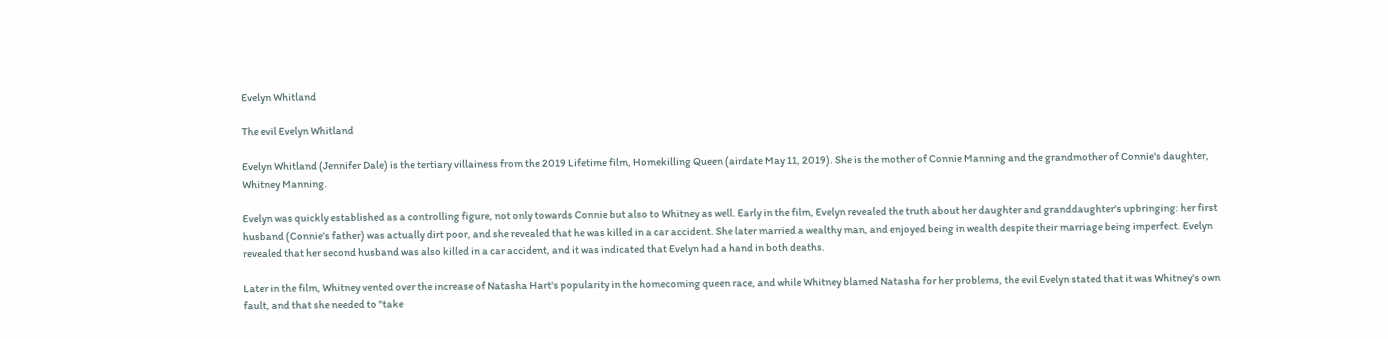Evelyn Whitland

The evil Evelyn Whitland

Evelyn Whitland (Jennifer Dale) is the tertiary villainess from the 2019 Lifetime film, Homekilling Queen (airdate May 11, 2019). She is the mother of Connie Manning and the grandmother of Connie's daughter, Whitney Manning.

Evelyn was quickly established as a controlling figure, not only towards Connie but also to Whitney as well. Early in the film, Evelyn revealed the truth about her daughter and granddaughter's upbringing: her first husband (Connie's father) was actually dirt poor, and she revealed that he was killed in a car accident. She later married a wealthy man, and enjoyed being in wealth despite their marriage being imperfect. Evelyn revealed that her second husband was also killed in a car accident, and it was indicated that Evelyn had a hand in both deaths.

Later in the film, Whitney vented over the increase of Natasha Hart's popularity in the homecoming queen race, and while Whitney blamed Natasha for her problems, the evil Evelyn stated that it was Whitney's own fault, and that she needed to "take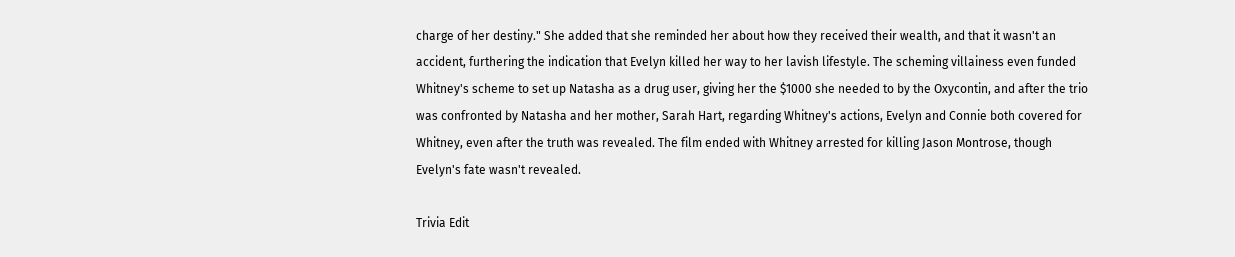charge of her destiny." She added that she reminded her about how they received their wealth, and that it wasn't an accident, furthering the indication that Evelyn killed her way to her lavish lifestyle. The scheming villainess even funded Whitney's scheme to set up Natasha as a drug user, giving her the $1000 she needed to by the Oxycontin, and after the trio was confronted by Natasha and her mother, Sarah Hart, regarding Whitney's actions, Evelyn and Connie both covered for Whitney, even after the truth was revealed. The film ended with Whitney arrested for killing Jason Montrose, though Evelyn's fate wasn't revealed.

Trivia Edit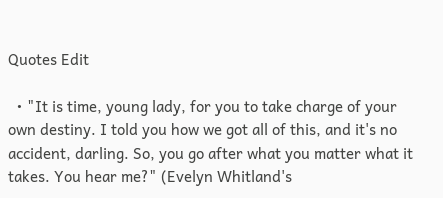Quotes Edit

  • "It is time, young lady, for you to take charge of your own destiny. I told you how we got all of this, and it's no accident, darling. So, you go after what you matter what it takes. You hear me?" (Evelyn Whitland's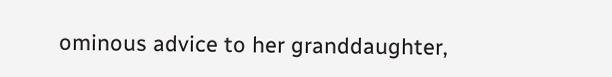ominous advice to her granddaughter,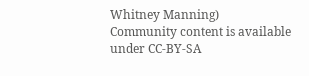Whitney Manning)
Community content is available under CC-BY-SA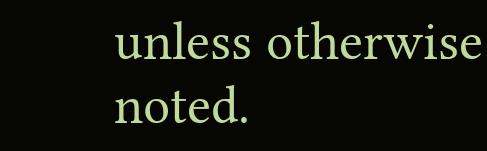unless otherwise noted.